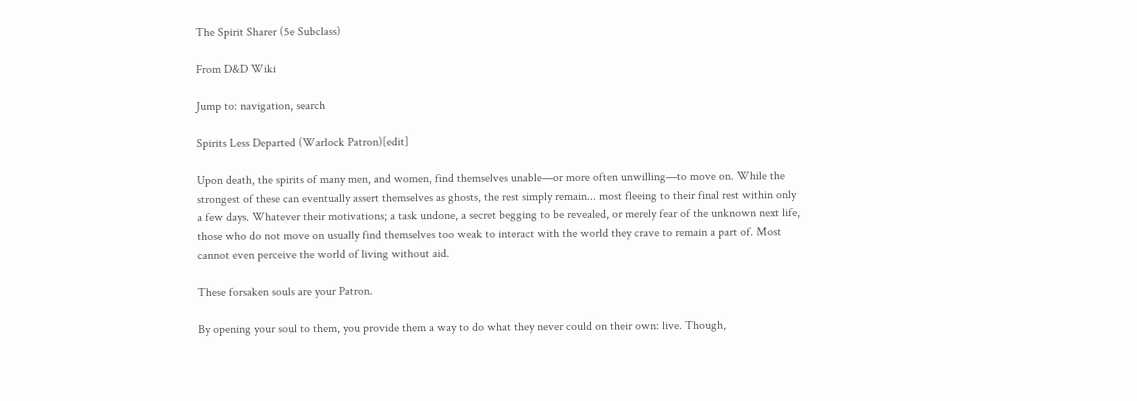The Spirit Sharer (5e Subclass)

From D&D Wiki

Jump to: navigation, search

Spirits Less Departed (Warlock Patron)[edit]

Upon death, the spirits of many men, and women, find themselves unable—or more often unwilling—to move on. While the strongest of these can eventually assert themselves as ghosts, the rest simply remain... most fleeing to their final rest within only a few days. Whatever their motivations; a task undone, a secret begging to be revealed, or merely fear of the unknown next life, those who do not move on usually find themselves too weak to interact with the world they crave to remain a part of. Most cannot even perceive the world of living without aid.

These forsaken souls are your Patron.

By opening your soul to them, you provide them a way to do what they never could on their own: live. Though,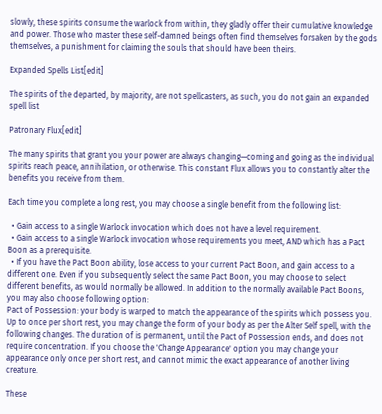slowly, these spirits consume the warlock from within, they gladly offer their cumulative knowledge and power. Those who master these self-damned beings often find themselves forsaken by the gods themselves, a punishment for claiming the souls that should have been theirs.

Expanded Spells List[edit]

The spirits of the departed, by majority, are not spellcasters, as such, you do not gain an expanded spell list

Patronary Flux[edit]

The many spirits that grant you your power are always changing—coming and going as the individual spirits reach peace, annihilation, or otherwise. This constant Flux allows you to constantly alter the benefits you receive from them.

Each time you complete a long rest, you may choose a single benefit from the following list:

  • Gain access to a single Warlock invocation which does not have a level requirement.
  • Gain access to a single Warlock invocation whose requirements you meet, AND which has a Pact Boon as a prerequisite.
  • If you have the Pact Boon ability, lose access to your current Pact Boon, and gain access to a different one. Even if you subsequently select the same Pact Boon, you may choose to select different benefits, as would normally be allowed. In addition to the normally available Pact Boons, you may also choose following option:
Pact of Possession: your body is warped to match the appearance of the spirits which possess you. Up to once per short rest, you may change the form of your body as per the Alter Self spell, with the following changes. The duration of is permanent, until the Pact of Possession ends, and does not require concentration. If you choose the 'Change Appearance' option you may change your appearance only once per short rest, and cannot mimic the exact appearance of another living creature.

These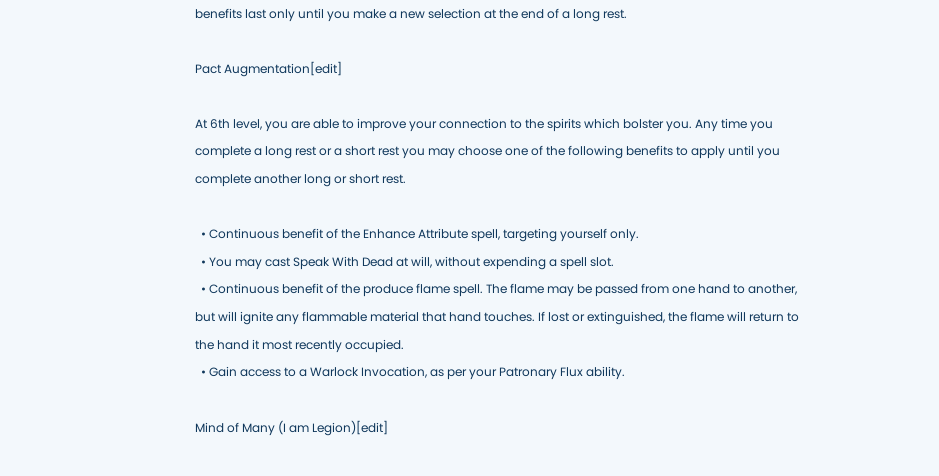benefits last only until you make a new selection at the end of a long rest.

Pact Augmentation[edit]

At 6th level, you are able to improve your connection to the spirits which bolster you. Any time you complete a long rest or a short rest you may choose one of the following benefits to apply until you complete another long or short rest.

  • Continuous benefit of the Enhance Attribute spell, targeting yourself only.
  • You may cast Speak With Dead at will, without expending a spell slot.
  • Continuous benefit of the produce flame spell. The flame may be passed from one hand to another, but will ignite any flammable material that hand touches. If lost or extinguished, the flame will return to the hand it most recently occupied.
  • Gain access to a Warlock Invocation, as per your Patronary Flux ability.

Mind of Many (I am Legion)[edit]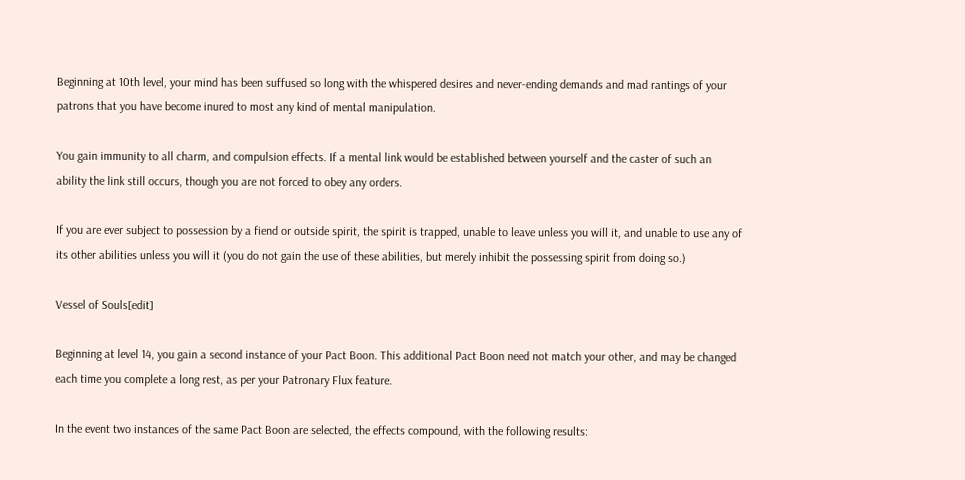Beginning at 10th level, your mind has been suffused so long with the whispered desires and never-ending demands and mad rantings of your patrons that you have become inured to most any kind of mental manipulation.

You gain immunity to all charm, and compulsion effects. If a mental link would be established between yourself and the caster of such an ability the link still occurs, though you are not forced to obey any orders.

If you are ever subject to possession by a fiend or outside spirit, the spirit is trapped, unable to leave unless you will it, and unable to use any of its other abilities unless you will it (you do not gain the use of these abilities, but merely inhibit the possessing spirit from doing so.)

Vessel of Souls[edit]

Beginning at level 14, you gain a second instance of your Pact Boon. This additional Pact Boon need not match your other, and may be changed each time you complete a long rest, as per your Patronary Flux feature.

In the event two instances of the same Pact Boon are selected, the effects compound, with the following results: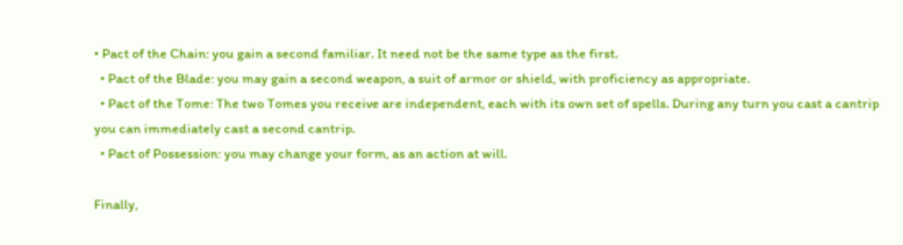• Pact of the Chain: you gain a second familiar. It need not be the same type as the first.
  • Pact of the Blade: you may gain a second weapon, a suit of armor or shield, with proficiency as appropriate.
  • Pact of the Tome: The two Tomes you receive are independent, each with its own set of spells. During any turn you cast a cantrip you can immediately cast a second cantrip.
  • Pact of Possession: you may change your form, as an action at will.

Finally,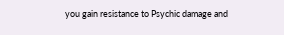you gain resistance to Psychic damage and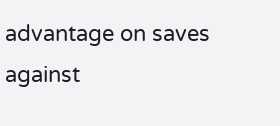advantage on saves against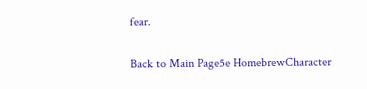fear.

Back to Main Page5e HomebrewCharacter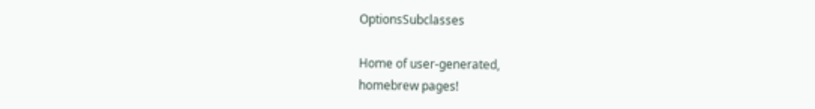OptionsSubclasses

Home of user-generated,
homebrew pages!